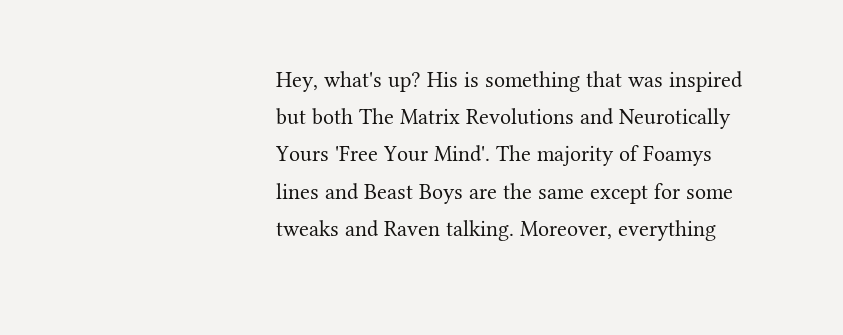Hey, what's up? His is something that was inspired but both The Matrix Revolutions and Neurotically Yours 'Free Your Mind'. The majority of Foamys lines and Beast Boys are the same except for some tweaks and Raven talking. Moreover, everything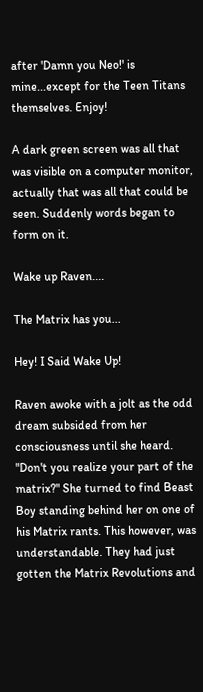after 'Damn you Neo!' is mine...except for the Teen Titans themselves. Enjoy!

A dark green screen was all that was visible on a computer monitor, actually that was all that could be seen. Suddenly words began to form on it.

Wake up Raven....

The Matrix has you...

Hey! I Said Wake Up!

Raven awoke with a jolt as the odd dream subsided from her consciousness until she heard. "Don't you realize your part of the matrix?" She turned to find Beast Boy standing behind her on one of his Matrix rants. This however, was understandable. They had just gotten the Matrix Revolutions and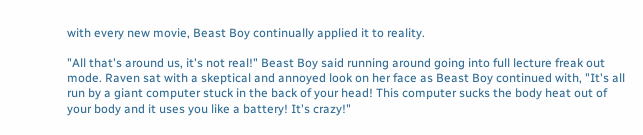with every new movie, Beast Boy continually applied it to reality.

"All that's around us, it's not real!" Beast Boy said running around going into full lecture freak out mode. Raven sat with a skeptical and annoyed look on her face as Beast Boy continued with, "It's all run by a giant computer stuck in the back of your head! This computer sucks the body heat out of your body and it uses you like a battery! It's crazy!"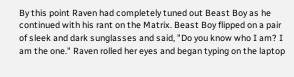By this point Raven had completely tuned out Beast Boy as he continued with his rant on the Matrix. Beast Boy flipped on a pair of sleek and dark sunglasses and said, "Do you know who I am? I am the one." Raven rolled her eyes and began typing on the laptop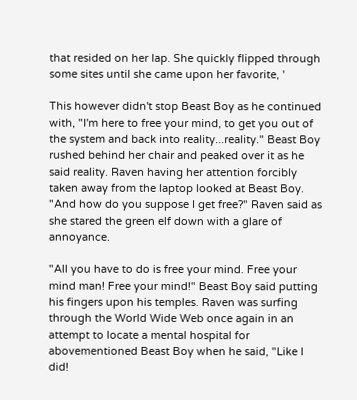that resided on her lap. She quickly flipped through some sites until she came upon her favorite, '

This however didn't stop Beast Boy as he continued with, "I'm here to free your mind, to get you out of the system and back into reality...reality." Beast Boy rushed behind her chair and peaked over it as he said reality. Raven having her attention forcibly taken away from the laptop looked at Beast Boy. "And how do you suppose I get free?" Raven said as she stared the green elf down with a glare of annoyance.

"All you have to do is free your mind. Free your mind man! Free your mind!" Beast Boy said putting his fingers upon his temples. Raven was surfing through the World Wide Web once again in an attempt to locate a mental hospital for abovementioned Beast Boy when he said, "Like I did!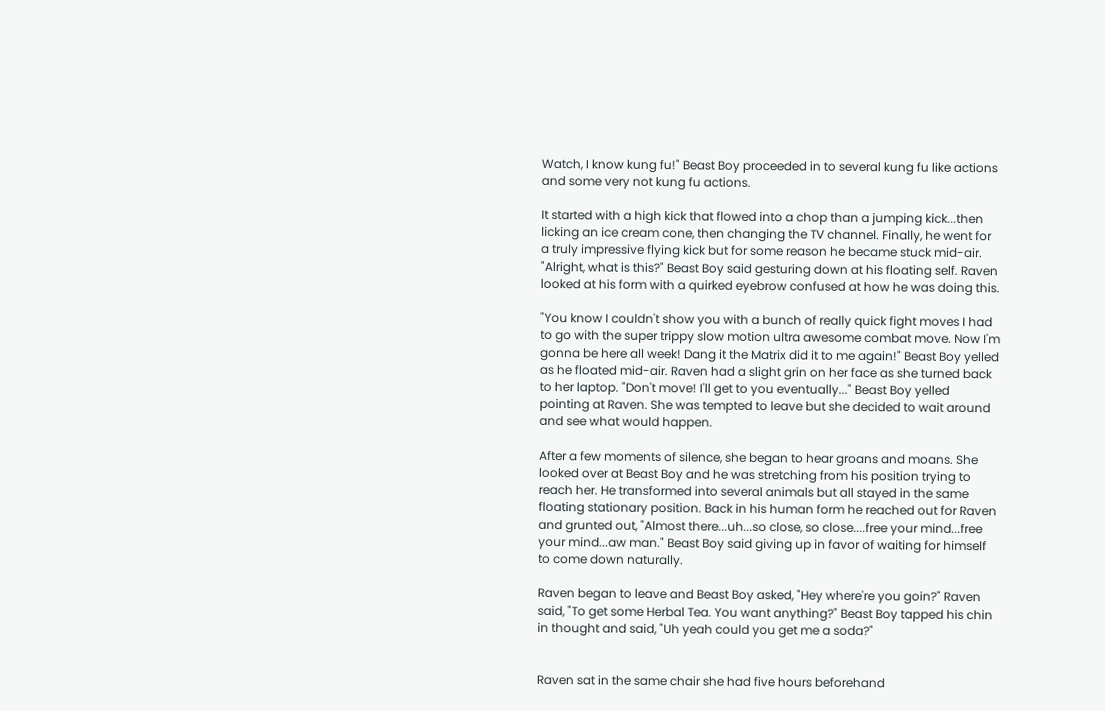Watch, I know kung fu!" Beast Boy proceeded in to several kung fu like actions and some very not kung fu actions.

It started with a high kick that flowed into a chop than a jumping kick...then licking an ice cream cone, then changing the TV channel. Finally, he went for a truly impressive flying kick but for some reason he became stuck mid-air. "Alright, what is this?" Beast Boy said gesturing down at his floating self. Raven looked at his form with a quirked eyebrow confused at how he was doing this.

"You know I couldn't show you with a bunch of really quick fight moves I had to go with the super trippy slow motion ultra awesome combat move. Now I'm gonna be here all week! Dang it the Matrix did it to me again!" Beast Boy yelled as he floated mid-air. Raven had a slight grin on her face as she turned back to her laptop. "Don't move! I'll get to you eventually..." Beast Boy yelled pointing at Raven. She was tempted to leave but she decided to wait around and see what would happen.

After a few moments of silence, she began to hear groans and moans. She looked over at Beast Boy and he was stretching from his position trying to reach her. He transformed into several animals but all stayed in the same floating stationary position. Back in his human form he reached out for Raven and grunted out, "Almost there...uh...so close, so close....free your mind...free your mind...aw man." Beast Boy said giving up in favor of waiting for himself to come down naturally.

Raven began to leave and Beast Boy asked, "Hey where're you goin?" Raven said, "To get some Herbal Tea. You want anything?" Beast Boy tapped his chin in thought and said, "Uh yeah could you get me a soda?"


Raven sat in the same chair she had five hours beforehand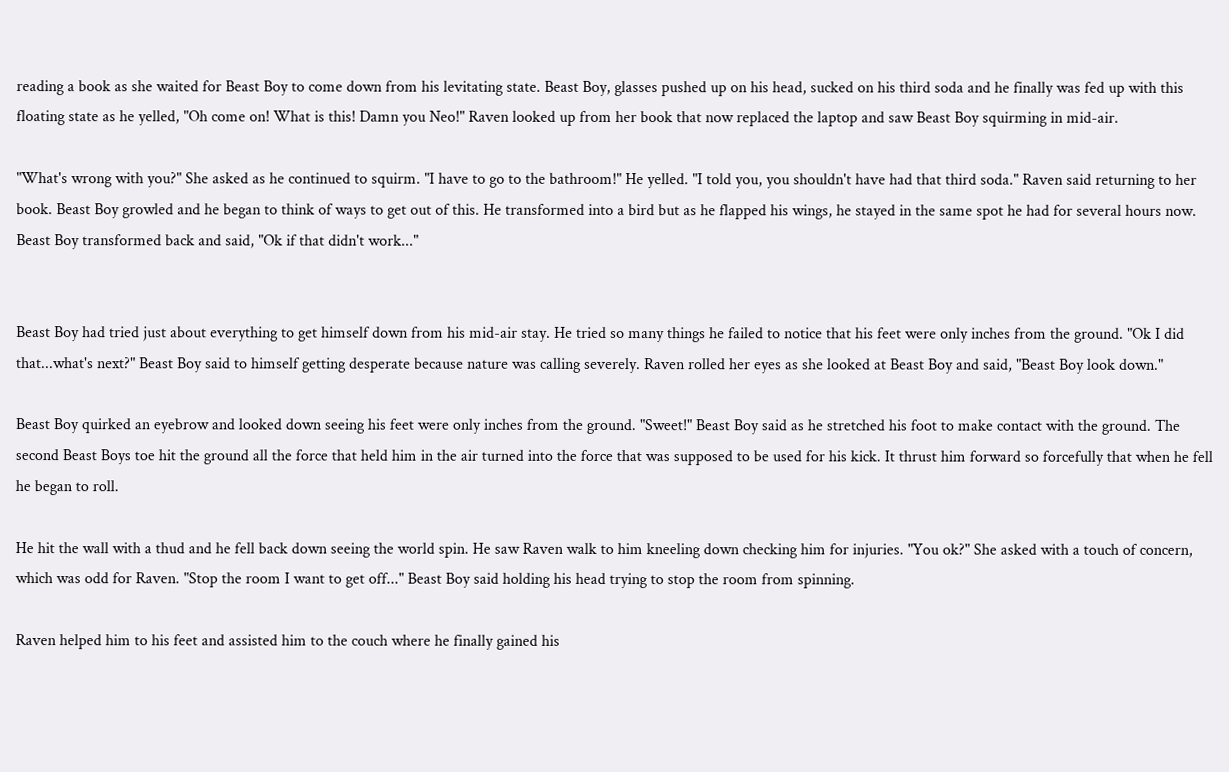reading a book as she waited for Beast Boy to come down from his levitating state. Beast Boy, glasses pushed up on his head, sucked on his third soda and he finally was fed up with this floating state as he yelled, "Oh come on! What is this! Damn you Neo!" Raven looked up from her book that now replaced the laptop and saw Beast Boy squirming in mid-air.

"What's wrong with you?" She asked as he continued to squirm. "I have to go to the bathroom!" He yelled. "I told you, you shouldn't have had that third soda." Raven said returning to her book. Beast Boy growled and he began to think of ways to get out of this. He transformed into a bird but as he flapped his wings, he stayed in the same spot he had for several hours now. Beast Boy transformed back and said, "Ok if that didn't work..."


Beast Boy had tried just about everything to get himself down from his mid-air stay. He tried so many things he failed to notice that his feet were only inches from the ground. "Ok I did that...what's next?" Beast Boy said to himself getting desperate because nature was calling severely. Raven rolled her eyes as she looked at Beast Boy and said, "Beast Boy look down."

Beast Boy quirked an eyebrow and looked down seeing his feet were only inches from the ground. "Sweet!" Beast Boy said as he stretched his foot to make contact with the ground. The second Beast Boys toe hit the ground all the force that held him in the air turned into the force that was supposed to be used for his kick. It thrust him forward so forcefully that when he fell he began to roll.

He hit the wall with a thud and he fell back down seeing the world spin. He saw Raven walk to him kneeling down checking him for injuries. "You ok?" She asked with a touch of concern, which was odd for Raven. "Stop the room I want to get off..." Beast Boy said holding his head trying to stop the room from spinning.

Raven helped him to his feet and assisted him to the couch where he finally gained his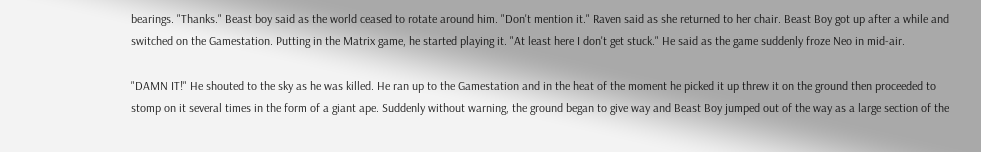bearings. "Thanks." Beast boy said as the world ceased to rotate around him. "Don't mention it." Raven said as she returned to her chair. Beast Boy got up after a while and switched on the Gamestation. Putting in the Matrix game, he started playing it. "At least here I don't get stuck." He said as the game suddenly froze Neo in mid-air.

"DAMN IT!" He shouted to the sky as he was killed. He ran up to the Gamestation and in the heat of the moment he picked it up threw it on the ground then proceeded to stomp on it several times in the form of a giant ape. Suddenly without warning, the ground began to give way and Beast Boy jumped out of the way as a large section of the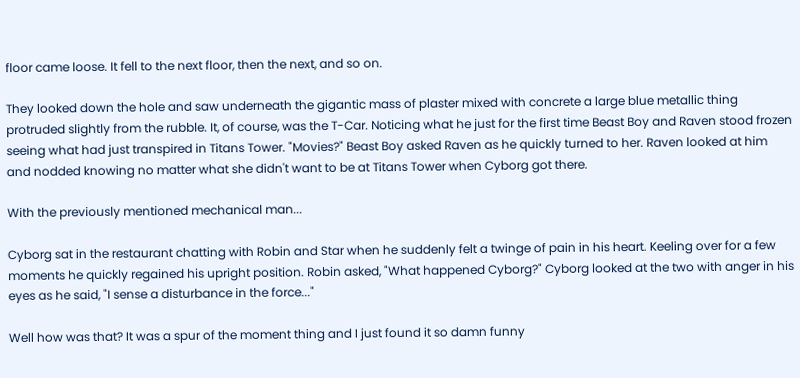floor came loose. It fell to the next floor, then the next, and so on.

They looked down the hole and saw underneath the gigantic mass of plaster mixed with concrete a large blue metallic thing protruded slightly from the rubble. It, of course, was the T-Car. Noticing what he just for the first time Beast Boy and Raven stood frozen seeing what had just transpired in Titans Tower. "Movies?" Beast Boy asked Raven as he quickly turned to her. Raven looked at him and nodded knowing no matter what she didn't want to be at Titans Tower when Cyborg got there.

With the previously mentioned mechanical man...

Cyborg sat in the restaurant chatting with Robin and Star when he suddenly felt a twinge of pain in his heart. Keeling over for a few moments he quickly regained his upright position. Robin asked, "What happened Cyborg?" Cyborg looked at the two with anger in his eyes as he said, "I sense a disturbance in the force..."

Well how was that? It was a spur of the moment thing and I just found it so damn funny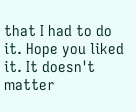that I had to do it. Hope you liked it. It doesn't matter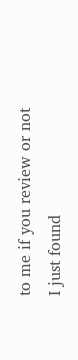to me if you review or not I just found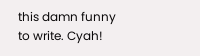this damn funny to write. Cyah!